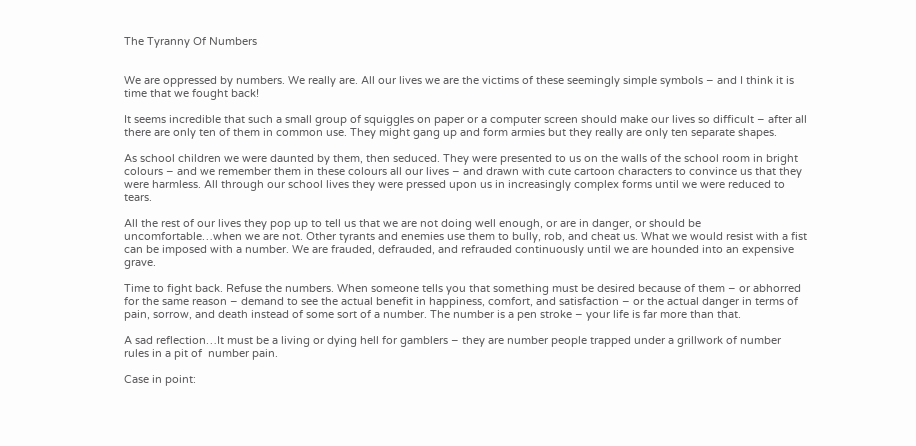The Tyranny Of Numbers


We are oppressed by numbers. We really are. All our lives we are the victims of these seemingly simple symbols – and I think it is time that we fought back!

It seems incredible that such a small group of squiggles on paper or a computer screen should make our lives so difficult – after all there are only ten of them in common use. They might gang up and form armies but they really are only ten separate shapes.

As school children we were daunted by them, then seduced. They were presented to us on the walls of the school room in bright colours – and we remember them in these colours all our lives – and drawn with cute cartoon characters to convince us that they were harmless. All through our school lives they were pressed upon us in increasingly complex forms until we were reduced to tears.

All the rest of our lives they pop up to tell us that we are not doing well enough, or are in danger, or should be uncomfortable…when we are not. Other tyrants and enemies use them to bully, rob, and cheat us. What we would resist with a fist can be imposed with a number. We are frauded, defrauded, and refrauded continuously until we are hounded into an expensive grave.

Time to fight back. Refuse the numbers. When someone tells you that something must be desired because of them – or abhorred for the same reason – demand to see the actual benefit in happiness, comfort, and satisfaction – or the actual danger in terms of pain, sorrow, and death instead of some sort of a number. The number is a pen stroke – your life is far more than that.

A sad reflection…It must be a living or dying hell for gamblers – they are number people trapped under a grillwork of number rules in a pit of  number pain.

Case in point: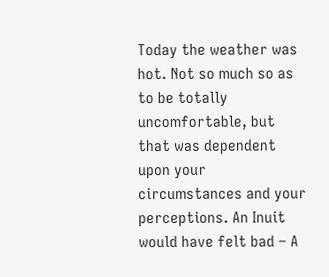Today the weather was hot. Not so much so as to be totally uncomfortable, but that was dependent upon your circumstances and your perceptions. An Inuit would have felt bad – A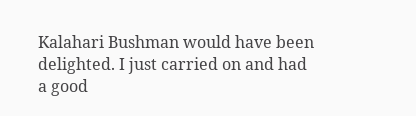Kalahari Bushman would have been delighted. I just carried on and had a good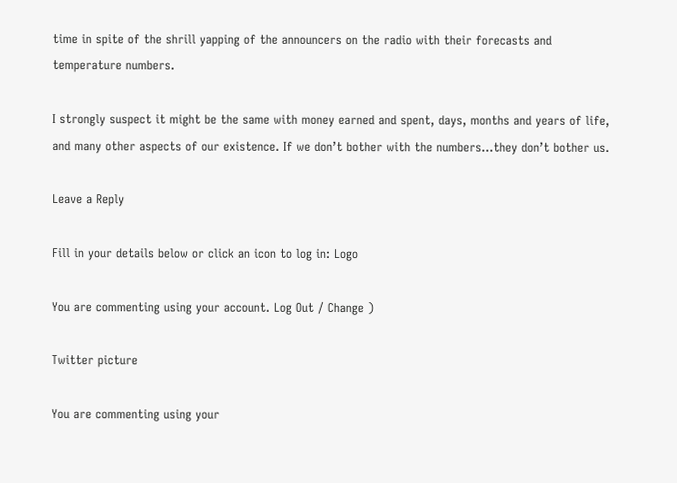time in spite of the shrill yapping of the announcers on the radio with their forecasts and temperature numbers.

I strongly suspect it might be the same with money earned and spent, days, months and years of life, and many other aspects of our existence. If we don’t bother with the numbers…they don’t bother us.

Leave a Reply

Fill in your details below or click an icon to log in: Logo

You are commenting using your account. Log Out / Change )

Twitter picture

You are commenting using your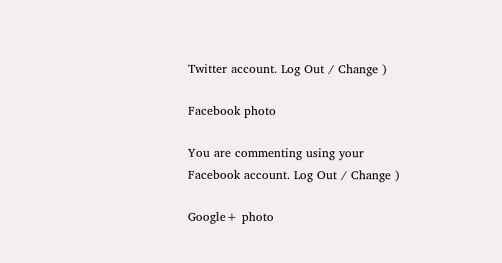Twitter account. Log Out / Change )

Facebook photo

You are commenting using your Facebook account. Log Out / Change )

Google+ photo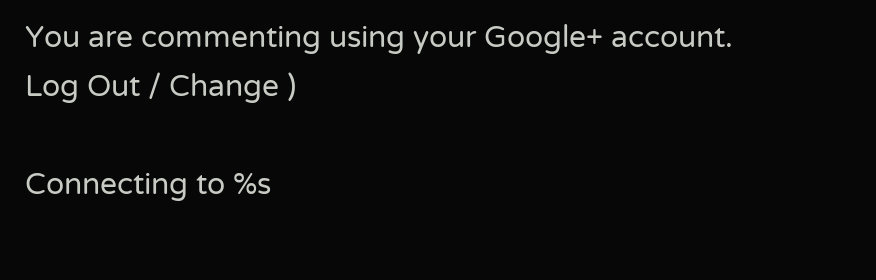You are commenting using your Google+ account. Log Out / Change )

Connecting to %s